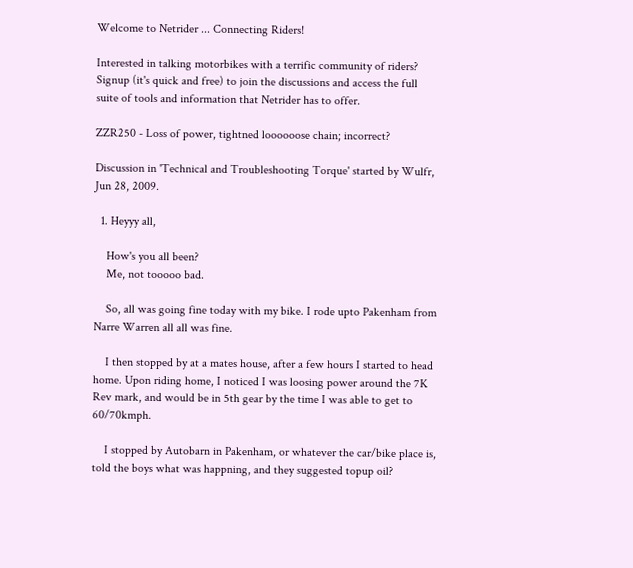Welcome to Netrider ... Connecting Riders!

Interested in talking motorbikes with a terrific community of riders?
Signup (it's quick and free) to join the discussions and access the full suite of tools and information that Netrider has to offer.

ZZR250 - Loss of power, tightned loooooose chain; incorrect?

Discussion in 'Technical and Troubleshooting Torque' started by Wulfr, Jun 28, 2009.

  1. Heyyy all,

    How's you all been?
    Me, not tooooo bad.

    So, all was going fine today with my bike. I rode upto Pakenham from Narre Warren all all was fine.

    I then stopped by at a mates house, after a few hours I started to head home. Upon riding home, I noticed I was loosing power around the 7K Rev mark, and would be in 5th gear by the time I was able to get to 60/70kmph.

    I stopped by Autobarn in Pakenham, or whatever the car/bike place is, told the boys what was happning, and they suggested topup oil?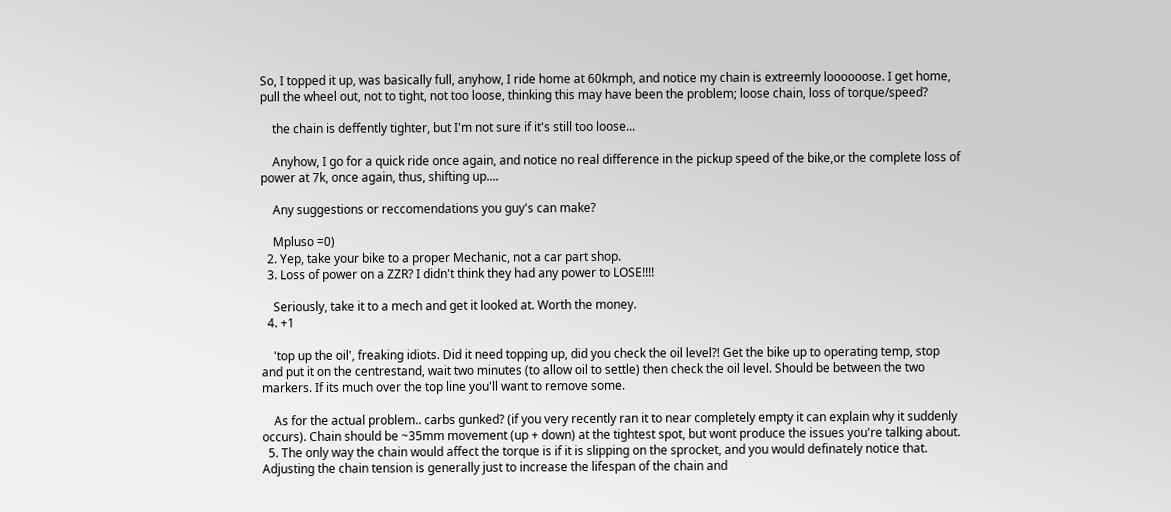So, I topped it up, was basically full, anyhow, I ride home at 60kmph, and notice my chain is extreemly loooooose. I get home, pull the wheel out, not to tight, not too loose, thinking this may have been the problem; loose chain, loss of torque/speed?

    the chain is deffently tighter, but I'm not sure if it's still too loose...

    Anyhow, I go for a quick ride once again, and notice no real difference in the pickup speed of the bike,or the complete loss of power at 7k, once again, thus, shifting up....

    Any suggestions or reccomendations you guy's can make?

    Mpluso =0)
  2. Yep, take your bike to a proper Mechanic, not a car part shop.
  3. Loss of power on a ZZR? I didn't think they had any power to LOSE!!!!

    Seriously, take it to a mech and get it looked at. Worth the money.
  4. +1

    'top up the oil', freaking idiots. Did it need topping up, did you check the oil level?! Get the bike up to operating temp, stop and put it on the centrestand, wait two minutes (to allow oil to settle) then check the oil level. Should be between the two markers. If its much over the top line you'll want to remove some.

    As for the actual problem.. carbs gunked? (if you very recently ran it to near completely empty it can explain why it suddenly occurs). Chain should be ~35mm movement (up + down) at the tightest spot, but wont produce the issues you're talking about.
  5. The only way the chain would affect the torque is if it is slipping on the sprocket, and you would definately notice that. Adjusting the chain tension is generally just to increase the lifespan of the chain and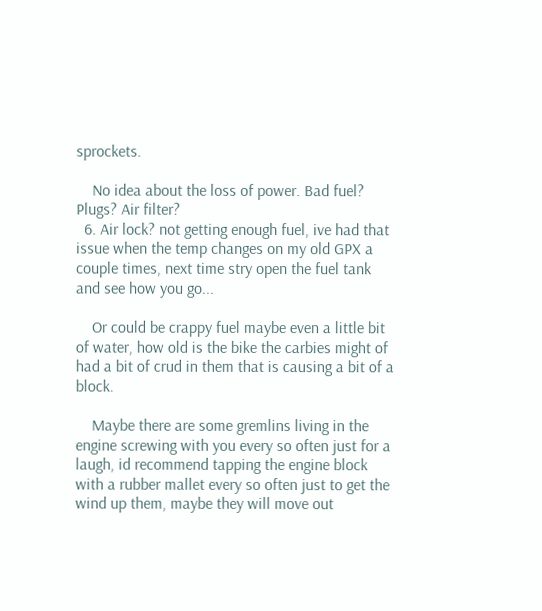sprockets.

    No idea about the loss of power. Bad fuel? Plugs? Air filter?
  6. Air lock? not getting enough fuel, ive had that issue when the temp changes on my old GPX a couple times, next time stry open the fuel tank and see how you go...

    Or could be crappy fuel maybe even a little bit of water, how old is the bike the carbies might of had a bit of crud in them that is causing a bit of a block.

    Maybe there are some gremlins living in the engine screwing with you every so often just for a laugh, id recommend tapping the engine block with a rubber mallet every so often just to get the wind up them, maybe they will move out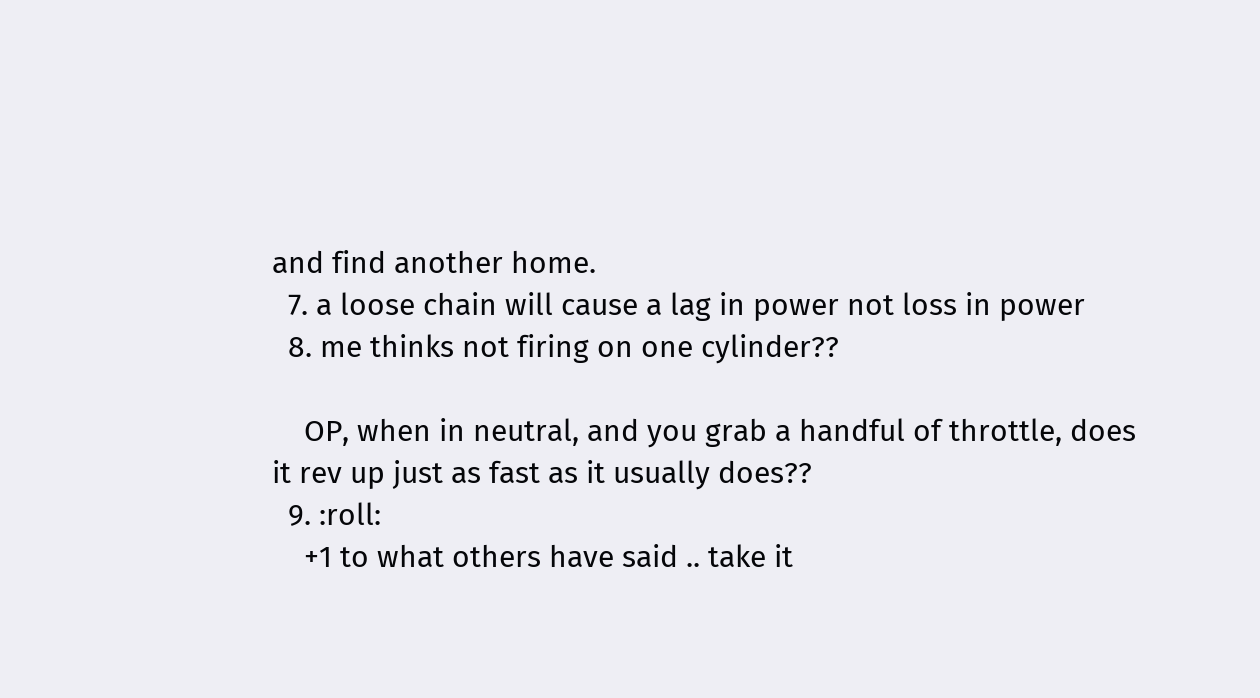and find another home.
  7. a loose chain will cause a lag in power not loss in power
  8. me thinks not firing on one cylinder??

    OP, when in neutral, and you grab a handful of throttle, does it rev up just as fast as it usually does??
  9. :roll:
    +1 to what others have said .. take it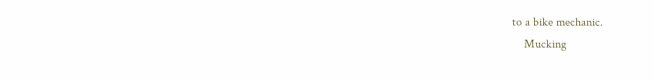to a bike mechanic.
    Mucking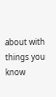about with things you know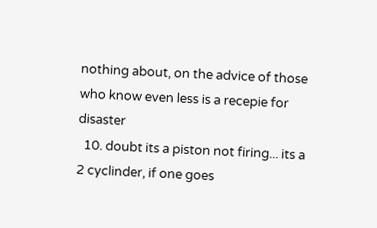nothing about, on the advice of those who know even less is a recepie for disaster
  10. doubt its a piston not firing... its a 2 cyclinder, if one goes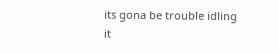its gona be trouble idling it